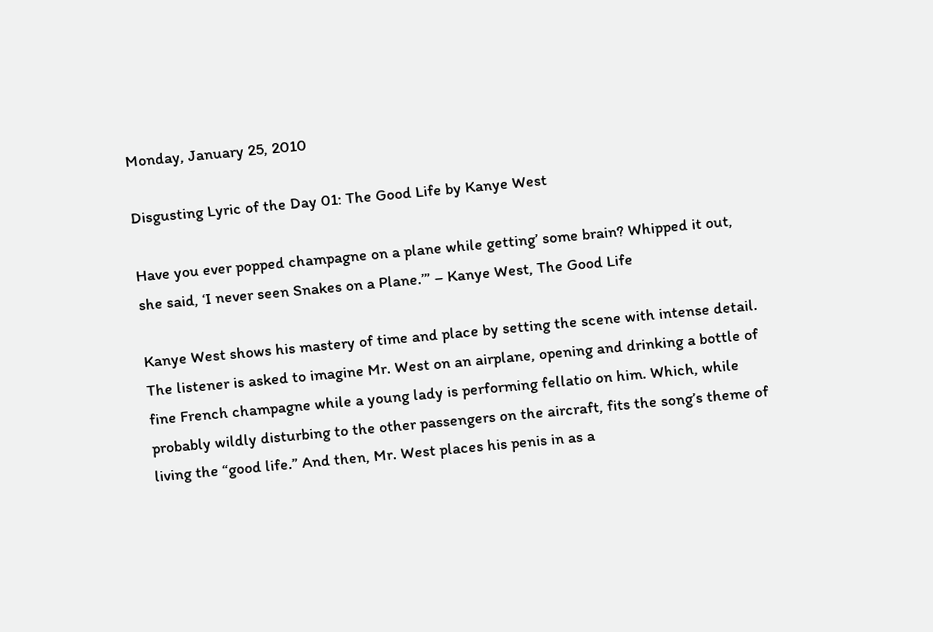Monday, January 25, 2010

Disgusting Lyric of the Day 01: The Good Life by Kanye West

Have you ever popped champagne on a plane while getting’ some brain? Whipped it out, she said, ‘I never seen Snakes on a Plane.’” – Kanye West, The Good Life

Kanye West shows his mastery of time and place by setting the scene with intense detail. The listener is asked to imagine Mr. West on an airplane, opening and drinking a bottle of fine French champagne while a young lady is performing fellatio on him. Which, while probably wildly disturbing to the other passengers on the aircraft, fits the song’s theme of living the “good life.” And then, Mr. West places his penis in as a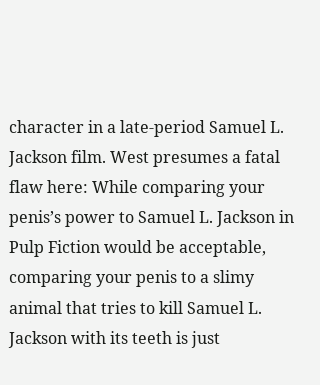character in a late-period Samuel L. Jackson film. West presumes a fatal flaw here: While comparing your penis’s power to Samuel L. Jackson in Pulp Fiction would be acceptable, comparing your penis to a slimy animal that tries to kill Samuel L. Jackson with its teeth is just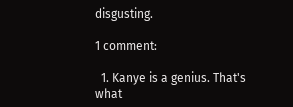disgusting.

1 comment:

  1. Kanye is a genius. That's what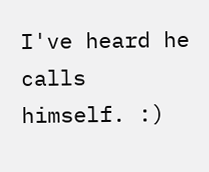I've heard he calls himself. :)